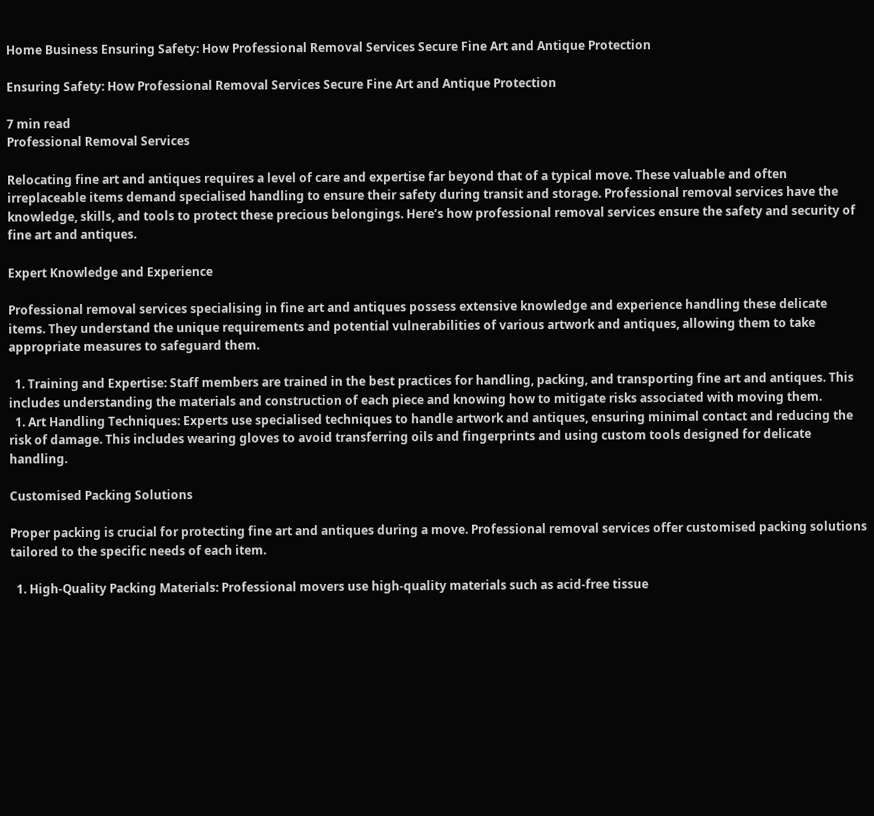Home Business Ensuring Safety: How Professional Removal Services Secure Fine Art and Antique Protection

Ensuring Safety: How Professional Removal Services Secure Fine Art and Antique Protection

7 min read
Professional Removal Services

Relocating fine art and antiques requires a level of care and expertise far beyond that of a typical move. These valuable and often irreplaceable items demand specialised handling to ensure their safety during transit and storage. Professional removal services have the knowledge, skills, and tools to protect these precious belongings. Here’s how professional removal services ensure the safety and security of fine art and antiques.

Expert Knowledge and Experience

Professional removal services specialising in fine art and antiques possess extensive knowledge and experience handling these delicate items. They understand the unique requirements and potential vulnerabilities of various artwork and antiques, allowing them to take appropriate measures to safeguard them.

  1. Training and Expertise: Staff members are trained in the best practices for handling, packing, and transporting fine art and antiques. This includes understanding the materials and construction of each piece and knowing how to mitigate risks associated with moving them.
  1. Art Handling Techniques: Experts use specialised techniques to handle artwork and antiques, ensuring minimal contact and reducing the risk of damage. This includes wearing gloves to avoid transferring oils and fingerprints and using custom tools designed for delicate handling.

Customised Packing Solutions

Proper packing is crucial for protecting fine art and antiques during a move. Professional removal services offer customised packing solutions tailored to the specific needs of each item.

  1. High-Quality Packing Materials: Professional movers use high-quality materials such as acid-free tissue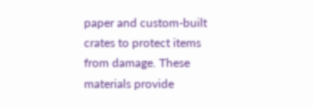paper and custom-built crates to protect items from damage. These materials provide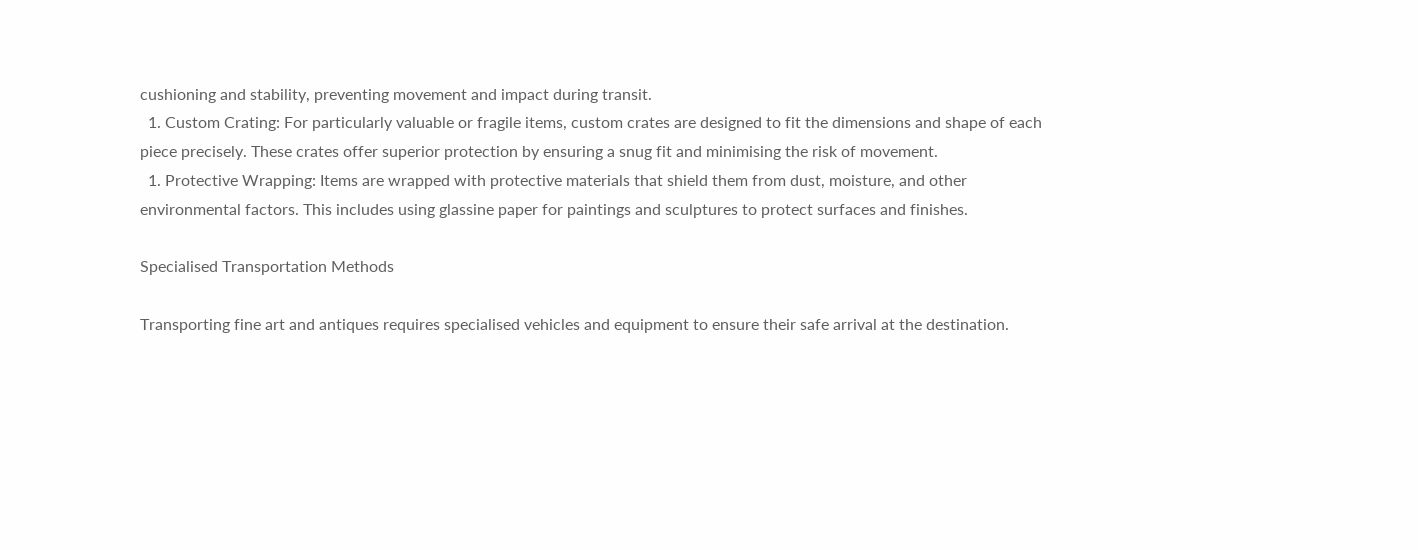cushioning and stability, preventing movement and impact during transit.
  1. Custom Crating: For particularly valuable or fragile items, custom crates are designed to fit the dimensions and shape of each piece precisely. These crates offer superior protection by ensuring a snug fit and minimising the risk of movement.
  1. Protective Wrapping: Items are wrapped with protective materials that shield them from dust, moisture, and other environmental factors. This includes using glassine paper for paintings and sculptures to protect surfaces and finishes.

Specialised Transportation Methods

Transporting fine art and antiques requires specialised vehicles and equipment to ensure their safe arrival at the destination.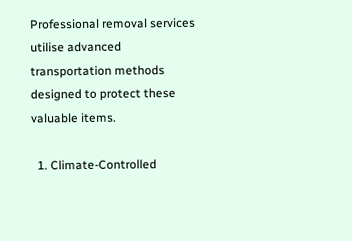Professional removal services utilise advanced transportation methods designed to protect these valuable items.

  1. Climate-Controlled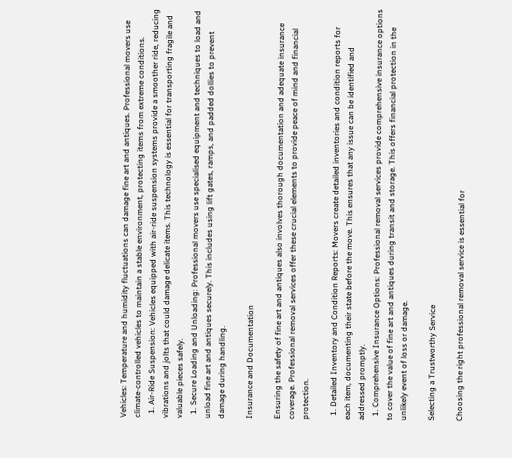Vehicles: Temperature and humidity fluctuations can damage fine art and antiques. Professional movers use climate-controlled vehicles to maintain a stable environment, protecting items from extreme conditions.
  1. Air-Ride Suspension: Vehicles equipped with air-ride suspension systems provide a smoother ride, reducing vibrations and jolts that could damage delicate items. This technology is essential for transporting fragile and valuable pieces safely.
  1. Secure Loading and Unloading: Professional movers use specialised equipment and techniques to load and unload fine art and antiques securely. This includes using lift gates, ramps, and padded dollies to prevent damage during handling.

Insurance and Documentation

Ensuring the safety of fine art and antiques also involves thorough documentation and adequate insurance coverage. Professional removal services offer these crucial elements to provide peace of mind and financial protection.

  1. Detailed Inventory and Condition Reports: Movers create detailed inventories and condition reports for each item, documenting their state before the move. This ensures that any issue can be identified and addressed promptly.
  1. Comprehensive Insurance Options: Professional removal services provide comprehensive insurance options to cover the value of fine art and antiques during transit and storage. This offers financial protection in the unlikely event of loss or damage.

Selecting a Trustworthy Service

Choosing the right professional removal service is essential for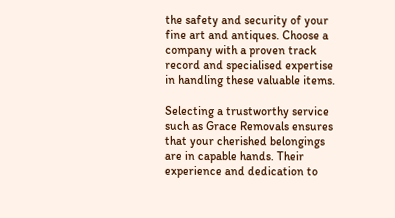the safety and security of your fine art and antiques. Choose a company with a proven track record and specialised expertise in handling these valuable items.

Selecting a trustworthy service such as Grace Removals ensures that your cherished belongings are in capable hands. Their experience and dedication to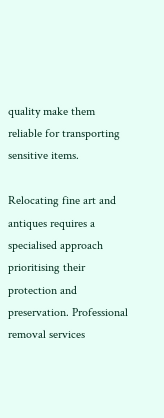quality make them reliable for transporting sensitive items.

Relocating fine art and antiques requires a specialised approach prioritising their protection and preservation. Professional removal services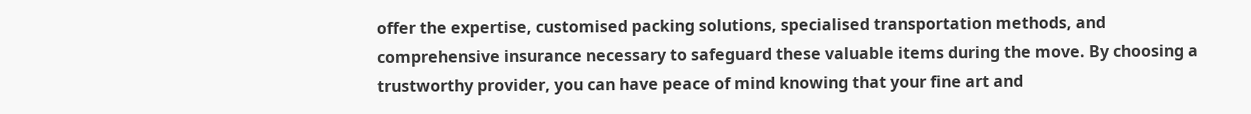offer the expertise, customised packing solutions, specialised transportation methods, and comprehensive insurance necessary to safeguard these valuable items during the move. By choosing a trustworthy provider, you can have peace of mind knowing that your fine art and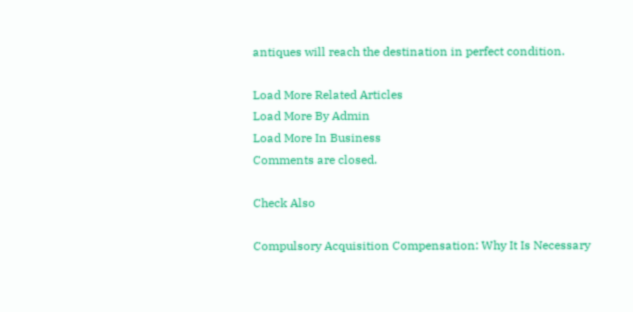antiques will reach the destination in perfect condition.

Load More Related Articles
Load More By Admin
Load More In Business
Comments are closed.

Check Also

Compulsory Acquisition Compensation: Why It Is Necessary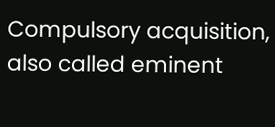Compulsory acquisition, also called eminent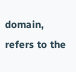domain, refers to the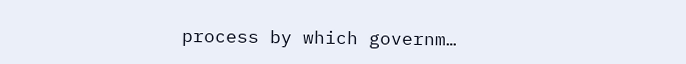process by which governm…